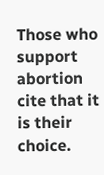Those who support abortion cite that it is their choice.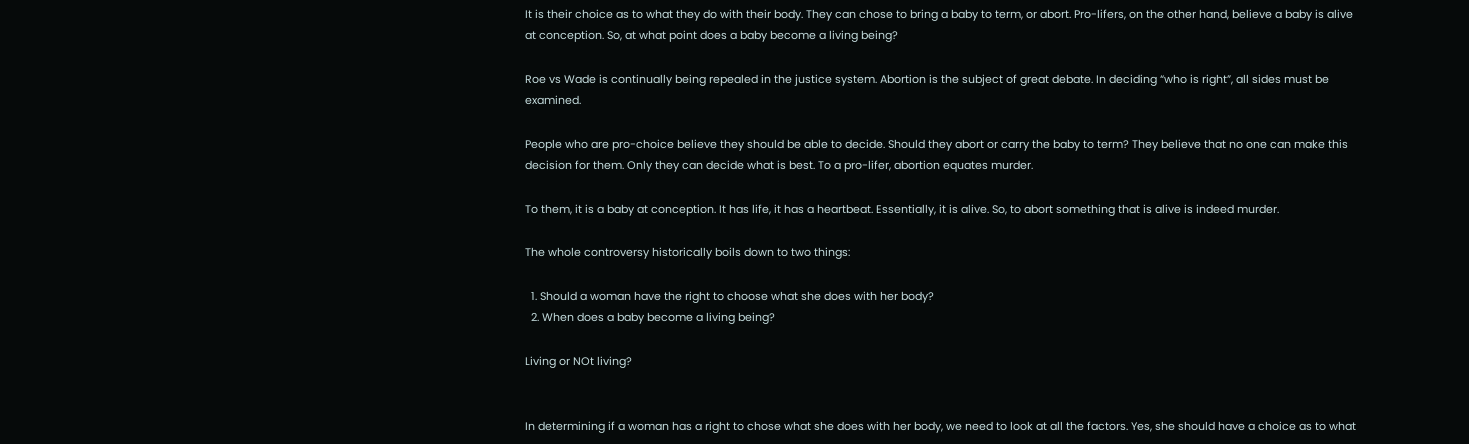It is their choice as to what they do with their body. They can chose to bring a baby to term, or abort. Pro-lifers, on the other hand, believe a baby is alive at conception. So, at what point does a baby become a living being?

Roe vs Wade is continually being repealed in the justice system. Abortion is the subject of great debate. In deciding “who is right”, all sides must be examined.

People who are pro-choice believe they should be able to decide. Should they abort or carry the baby to term? They believe that no one can make this decision for them. Only they can decide what is best. To a pro-lifer, abortion equates murder.

To them, it is a baby at conception. It has life, it has a heartbeat. Essentially, it is alive. So, to abort something that is alive is indeed murder.

The whole controversy historically boils down to two things:

  1. Should a woman have the right to choose what she does with her body?
  2. When does a baby become a living being?

Living or NOt living?


In determining if a woman has a right to chose what she does with her body, we need to look at all the factors. Yes, she should have a choice as to what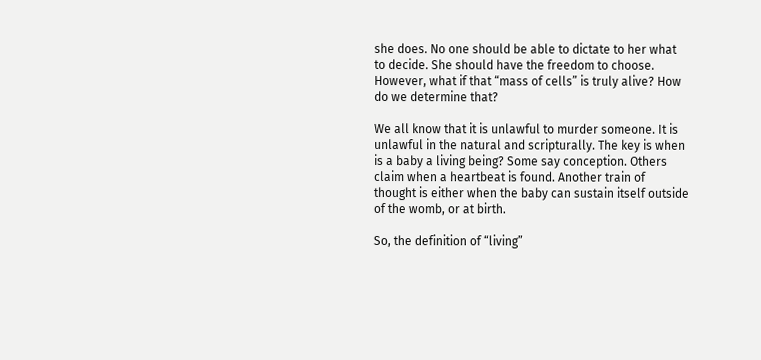she does. No one should be able to dictate to her what to decide. She should have the freedom to choose. However, what if that “mass of cells” is truly alive? How do we determine that?

We all know that it is unlawful to murder someone. It is unlawful in the natural and scripturally. The key is when is a baby a living being? Some say conception. Others claim when a heartbeat is found. Another train of thought is either when the baby can sustain itself outside of the womb, or at birth.

So, the definition of “living”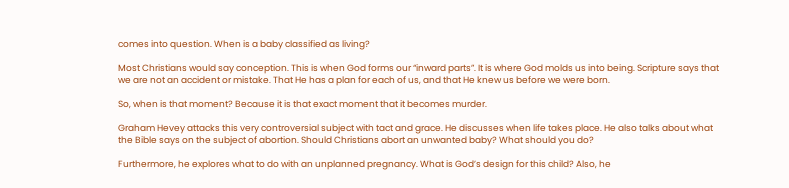comes into question. When is a baby classified as living?

Most Christians would say conception. This is when God forms our “inward parts”. It is where God molds us into being. Scripture says that we are not an accident or mistake. That He has a plan for each of us, and that He knew us before we were born.

So, when is that moment? Because it is that exact moment that it becomes murder.

Graham Hevey attacks this very controversial subject with tact and grace. He discusses when life takes place. He also talks about what the Bible says on the subject of abortion. Should Christians abort an unwanted baby? What should you do?

Furthermore, he explores what to do with an unplanned pregnancy. What is God’s design for this child? Also, he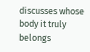discusses whose body it truly belongs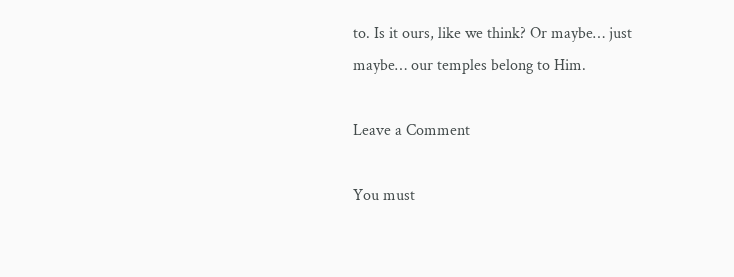to. Is it ours, like we think? Or maybe… just maybe… our temples belong to Him.

Leave a Comment

You must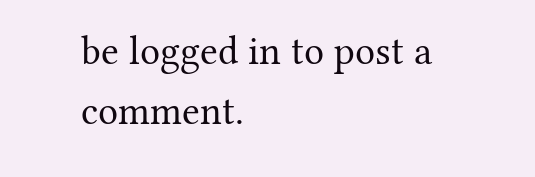be logged in to post a comment.